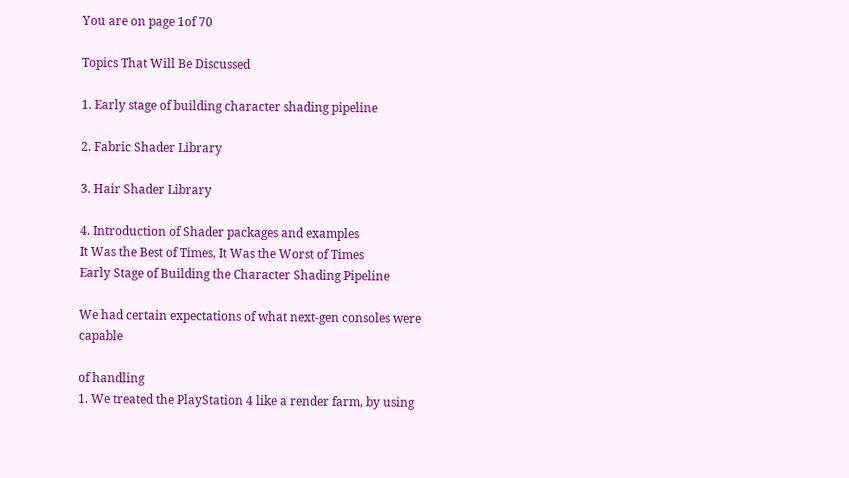You are on page 1of 70

Topics That Will Be Discussed

1. Early stage of building character shading pipeline

2. Fabric Shader Library

3. Hair Shader Library

4. Introduction of Shader packages and examples
It Was the Best of Times, It Was the Worst of Times
Early Stage of Building the Character Shading Pipeline

We had certain expectations of what next-gen consoles were capable

of handling
1. We treated the PlayStation 4 like a render farm, by using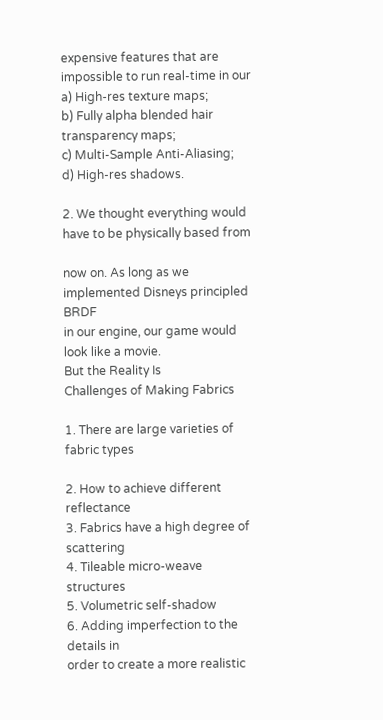expensive features that are impossible to run real-time in our
a) High-res texture maps;
b) Fully alpha blended hair transparency maps;
c) Multi-Sample Anti-Aliasing;
d) High-res shadows.

2. We thought everything would have to be physically based from

now on. As long as we implemented Disneys principled BRDF
in our engine, our game would look like a movie.
But the Reality Is
Challenges of Making Fabrics

1. There are large varieties of fabric types

2. How to achieve different reflectance
3. Fabrics have a high degree of scattering
4. Tileable micro-weave structures
5. Volumetric self-shadow
6. Adding imperfection to the details in
order to create a more realistic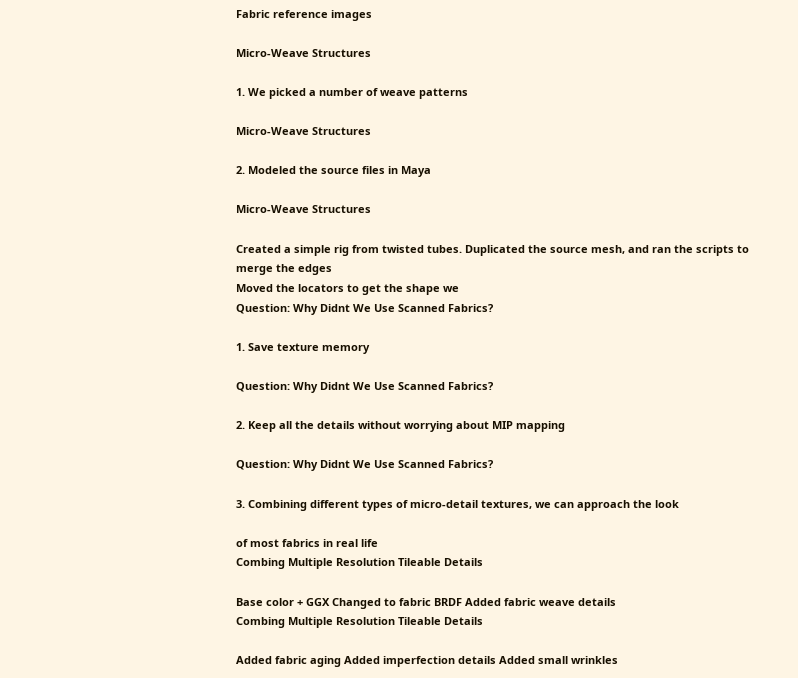Fabric reference images

Micro-Weave Structures

1. We picked a number of weave patterns

Micro-Weave Structures

2. Modeled the source files in Maya

Micro-Weave Structures

Created a simple rig from twisted tubes. Duplicated the source mesh, and ran the scripts to merge the edges
Moved the locators to get the shape we
Question: Why Didnt We Use Scanned Fabrics?

1. Save texture memory

Question: Why Didnt We Use Scanned Fabrics?

2. Keep all the details without worrying about MIP mapping

Question: Why Didnt We Use Scanned Fabrics?

3. Combining different types of micro-detail textures, we can approach the look

of most fabrics in real life
Combing Multiple Resolution Tileable Details

Base color + GGX Changed to fabric BRDF Added fabric weave details
Combing Multiple Resolution Tileable Details

Added fabric aging Added imperfection details Added small wrinkles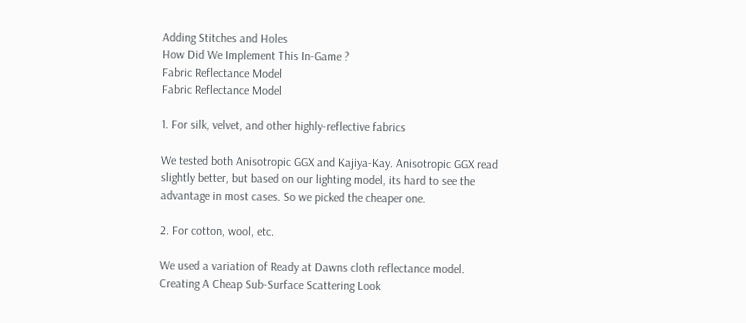Adding Stitches and Holes
How Did We Implement This In-Game ?
Fabric Reflectance Model
Fabric Reflectance Model

1. For silk, velvet, and other highly-reflective fabrics

We tested both Anisotropic GGX and Kajiya-Kay. Anisotropic GGX read
slightly better, but based on our lighting model, its hard to see the
advantage in most cases. So we picked the cheaper one.

2. For cotton, wool, etc.

We used a variation of Ready at Dawns cloth reflectance model.
Creating A Cheap Sub-Surface Scattering Look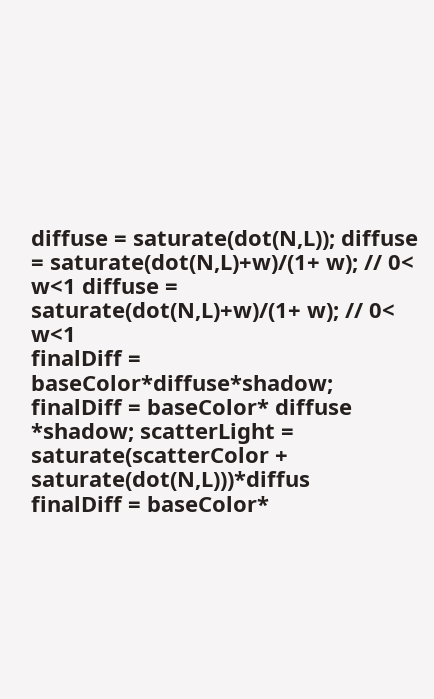diffuse = saturate(dot(N,L)); diffuse = saturate(dot(N,L)+w)/(1+ w); // 0< w<1 diffuse = saturate(dot(N,L)+w)/(1+ w); // 0< w<1
finalDiff = baseColor*diffuse*shadow; finalDiff = baseColor* diffuse *shadow; scatterLight = saturate(scatterColor + saturate(dot(N,L)))*diffus
finalDiff = baseColor*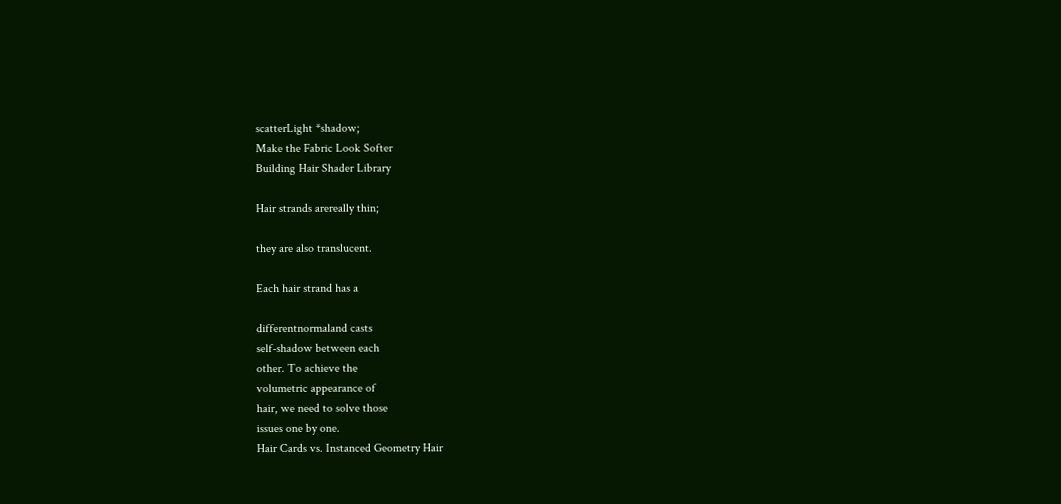scatterLight *shadow;
Make the Fabric Look Softer
Building Hair Shader Library

Hair strands arereally thin;

they are also translucent.

Each hair strand has a

differentnormaland casts
self-shadow between each
other. To achieve the
volumetric appearance of
hair, we need to solve those
issues one by one.
Hair Cards vs. Instanced Geometry Hair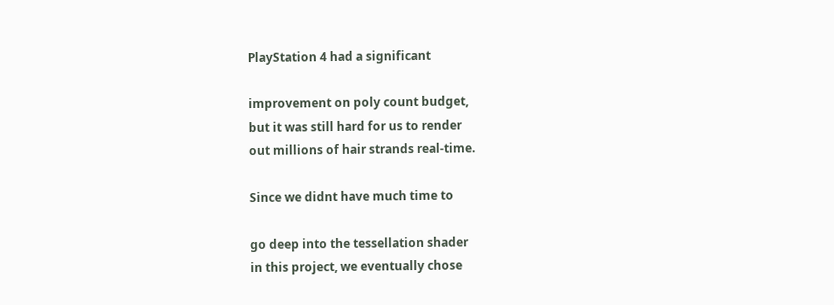PlayStation 4 had a significant

improvement on poly count budget,
but it was still hard for us to render
out millions of hair strands real-time.

Since we didnt have much time to

go deep into the tessellation shader
in this project, we eventually chose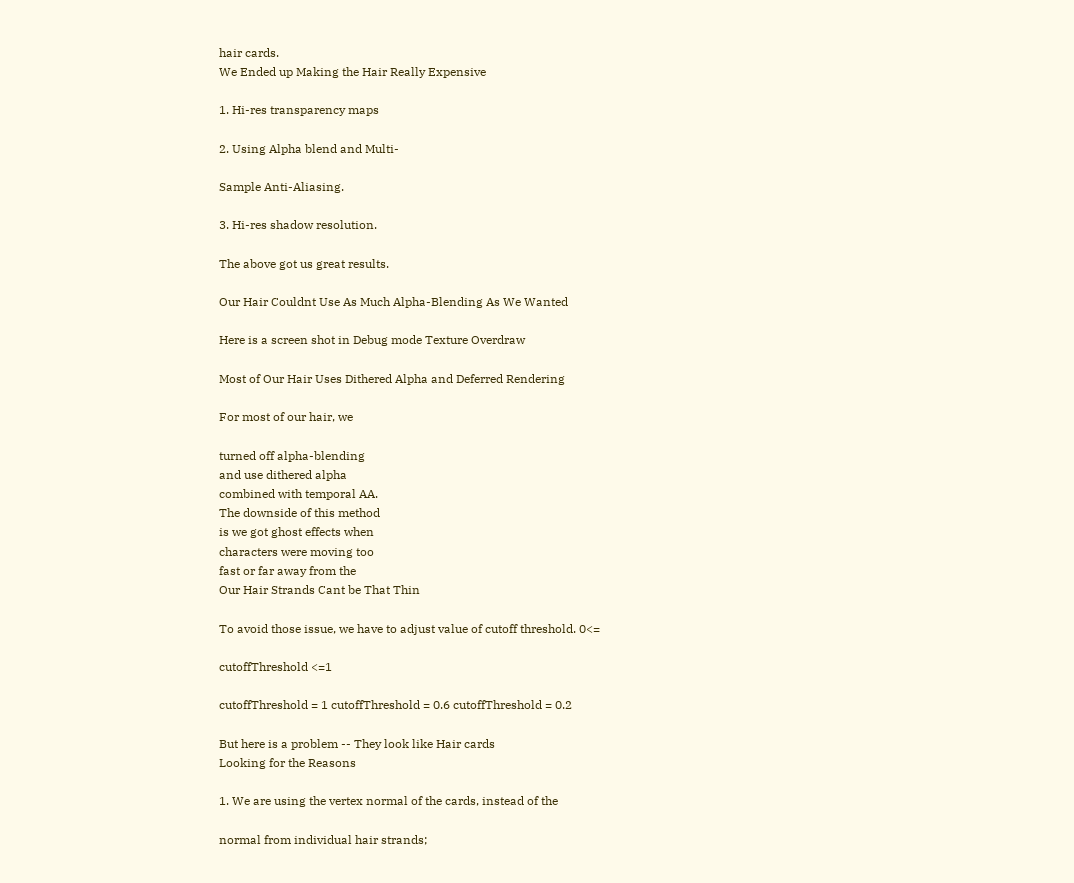hair cards.
We Ended up Making the Hair Really Expensive

1. Hi-res transparency maps

2. Using Alpha blend and Multi-

Sample Anti-Aliasing.

3. Hi-res shadow resolution.

The above got us great results.

Our Hair Couldnt Use As Much Alpha-Blending As We Wanted

Here is a screen shot in Debug mode Texture Overdraw

Most of Our Hair Uses Dithered Alpha and Deferred Rendering

For most of our hair, we

turned off alpha-blending
and use dithered alpha
combined with temporal AA.
The downside of this method
is we got ghost effects when
characters were moving too
fast or far away from the
Our Hair Strands Cant be That Thin

To avoid those issue, we have to adjust value of cutoff threshold. 0<=

cutoffThreshold <=1

cutoffThreshold = 1 cutoffThreshold = 0.6 cutoffThreshold = 0.2

But here is a problem -- They look like Hair cards
Looking for the Reasons

1. We are using the vertex normal of the cards, instead of the

normal from individual hair strands;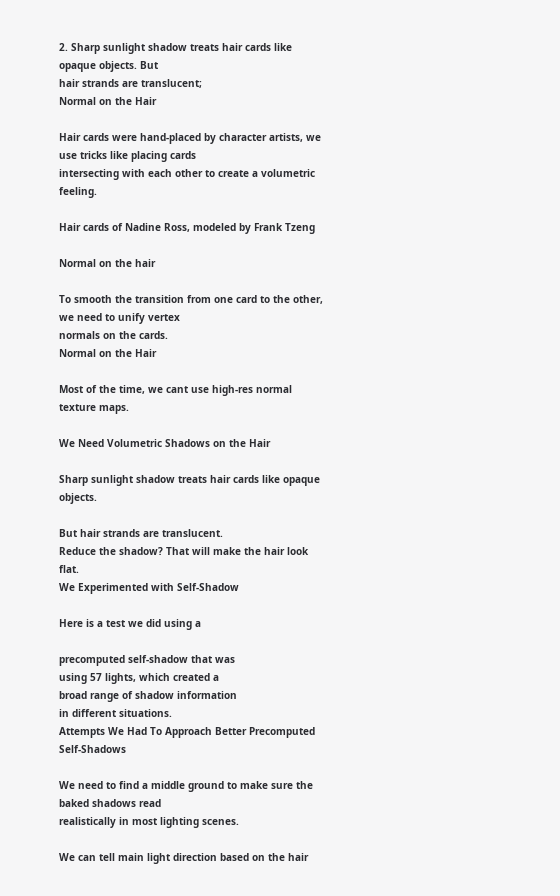2. Sharp sunlight shadow treats hair cards like opaque objects. But
hair strands are translucent;
Normal on the Hair

Hair cards were hand-placed by character artists, we use tricks like placing cards
intersecting with each other to create a volumetric feeling.

Hair cards of Nadine Ross, modeled by Frank Tzeng

Normal on the hair

To smooth the transition from one card to the other, we need to unify vertex
normals on the cards.
Normal on the Hair

Most of the time, we cant use high-res normal texture maps.

We Need Volumetric Shadows on the Hair

Sharp sunlight shadow treats hair cards like opaque objects.

But hair strands are translucent.
Reduce the shadow? That will make the hair look flat.
We Experimented with Self-Shadow

Here is a test we did using a

precomputed self-shadow that was
using 57 lights, which created a
broad range of shadow information
in different situations.
Attempts We Had To Approach Better Precomputed Self-Shadows

We need to find a middle ground to make sure the baked shadows read
realistically in most lighting scenes.

We can tell main light direction based on the hair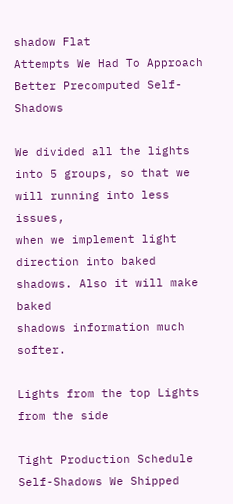shadow Flat
Attempts We Had To Approach Better Precomputed Self-Shadows

We divided all the lights into 5 groups, so that we will running into less issues,
when we implement light direction into baked shadows. Also it will make baked
shadows information much softer.

Lights from the top Lights from the side

Tight Production Schedule
Self-Shadows We Shipped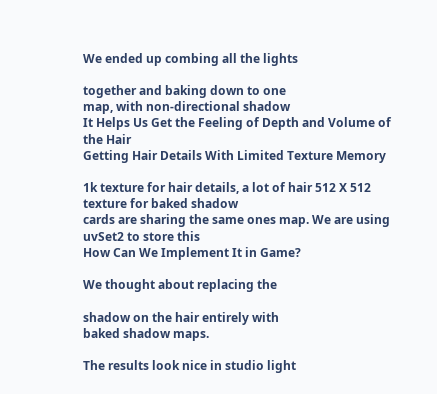We ended up combing all the lights

together and baking down to one
map, with non-directional shadow
It Helps Us Get the Feeling of Depth and Volume of the Hair
Getting Hair Details With Limited Texture Memory

1k texture for hair details, a lot of hair 512 X 512 texture for baked shadow
cards are sharing the same ones map. We are using uvSet2 to store this
How Can We Implement It in Game?

We thought about replacing the

shadow on the hair entirely with
baked shadow maps.

The results look nice in studio light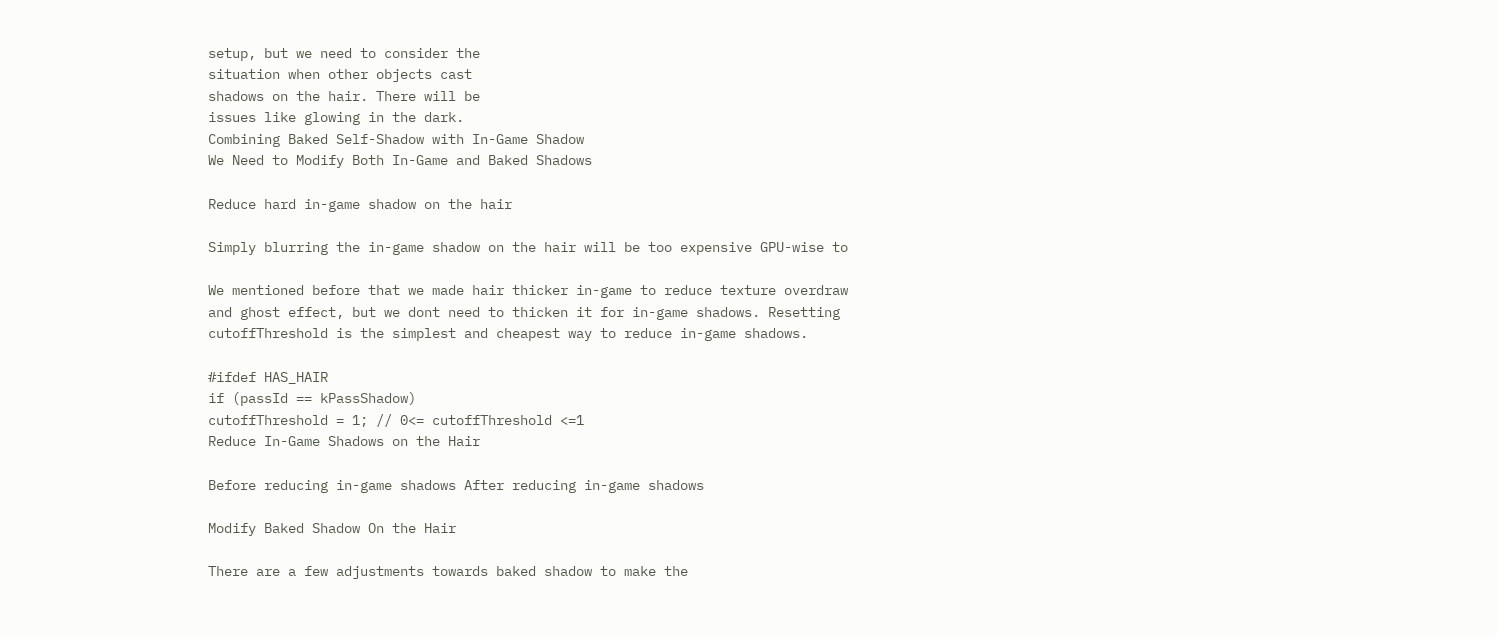setup, but we need to consider the
situation when other objects cast
shadows on the hair. There will be
issues like glowing in the dark.
Combining Baked Self-Shadow with In-Game Shadow
We Need to Modify Both In-Game and Baked Shadows

Reduce hard in-game shadow on the hair

Simply blurring the in-game shadow on the hair will be too expensive GPU-wise to

We mentioned before that we made hair thicker in-game to reduce texture overdraw
and ghost effect, but we dont need to thicken it for in-game shadows. Resetting
cutoffThreshold is the simplest and cheapest way to reduce in-game shadows.

#ifdef HAS_HAIR
if (passId == kPassShadow)
cutoffThreshold = 1; // 0<= cutoffThreshold <=1
Reduce In-Game Shadows on the Hair

Before reducing in-game shadows After reducing in-game shadows

Modify Baked Shadow On the Hair

There are a few adjustments towards baked shadow to make the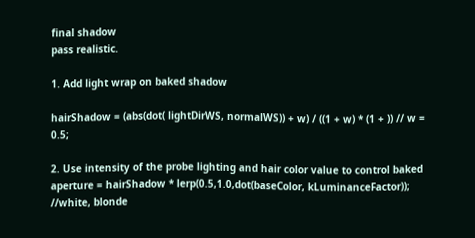final shadow
pass realistic.

1. Add light wrap on baked shadow

hairShadow = (abs(dot( lightDirWS, normalWS)) + w) / ((1 + w) * (1 + )) // w = 0.5;

2. Use intensity of the probe lighting and hair color value to control baked
aperture = hairShadow * lerp(0.5,1.0,dot(baseColor, kLuminanceFactor)); //white, blonde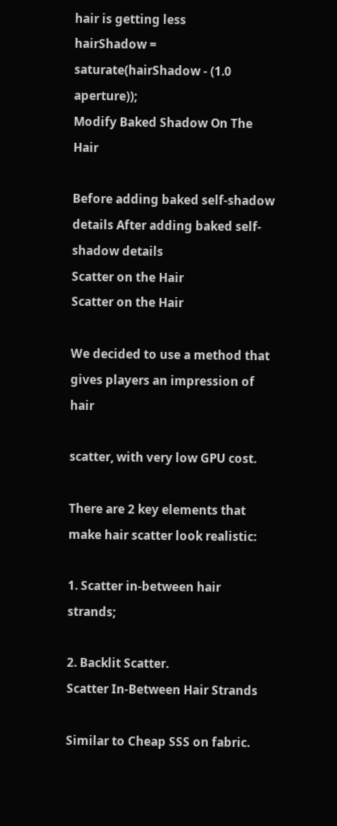hair is getting less
hairShadow = saturate(hairShadow - (1.0 aperture));
Modify Baked Shadow On The Hair

Before adding baked self-shadow details After adding baked self-shadow details
Scatter on the Hair
Scatter on the Hair

We decided to use a method that gives players an impression of hair

scatter, with very low GPU cost.

There are 2 key elements that make hair scatter look realistic:

1. Scatter in-between hair strands;

2. Backlit Scatter.
Scatter In-Between Hair Strands

Similar to Cheap SSS on fabric.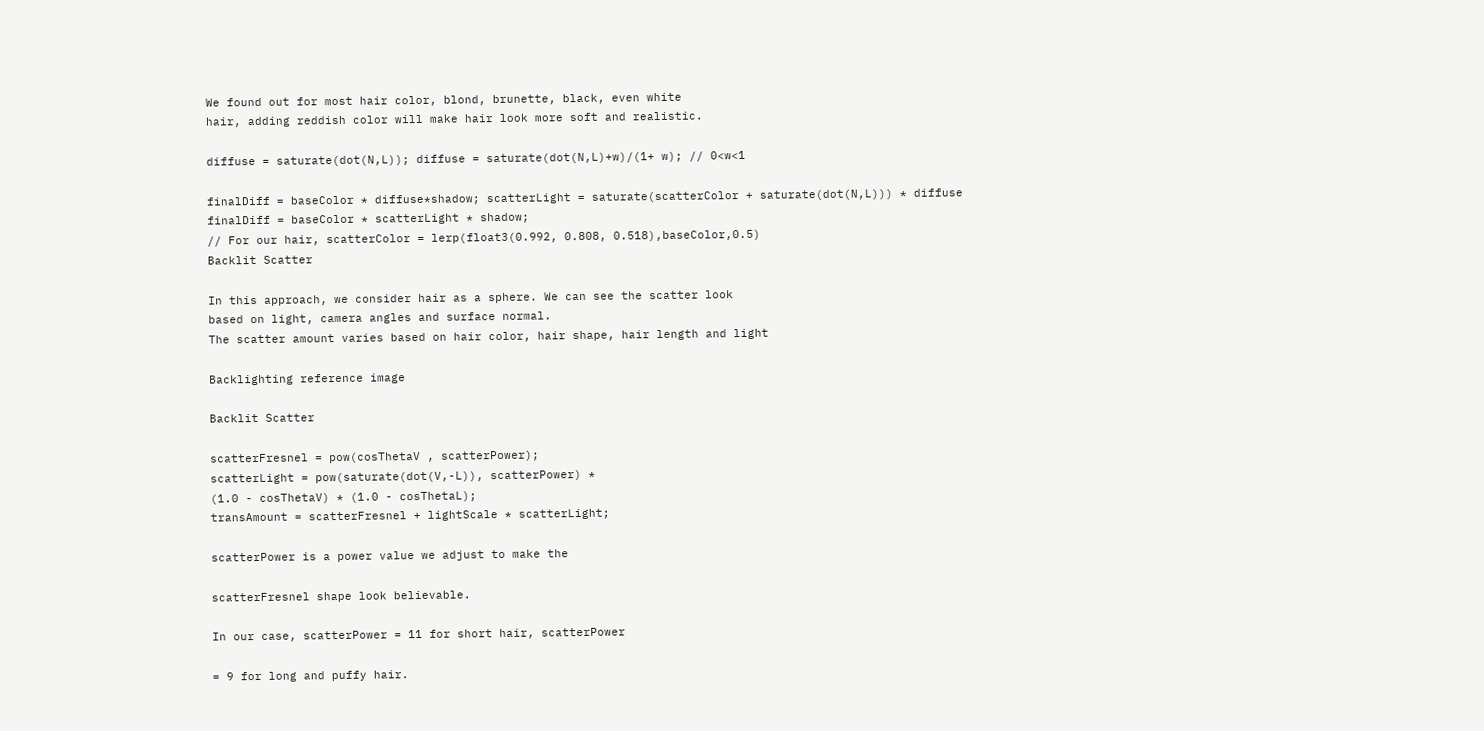We found out for most hair color, blond, brunette, black, even white
hair, adding reddish color will make hair look more soft and realistic.

diffuse = saturate(dot(N,L)); diffuse = saturate(dot(N,L)+w)/(1+ w); // 0<w<1

finalDiff = baseColor * diffuse*shadow; scatterLight = saturate(scatterColor + saturate(dot(N,L))) * diffuse
finalDiff = baseColor * scatterLight * shadow;
// For our hair, scatterColor = lerp(float3(0.992, 0.808, 0.518),baseColor,0.5)
Backlit Scatter

In this approach, we consider hair as a sphere. We can see the scatter look
based on light, camera angles and surface normal.
The scatter amount varies based on hair color, hair shape, hair length and light

Backlighting reference image

Backlit Scatter

scatterFresnel = pow(cosThetaV , scatterPower);
scatterLight = pow(saturate(dot(V,-L)), scatterPower) *
(1.0 - cosThetaV) * (1.0 - cosThetaL);
transAmount = scatterFresnel + lightScale * scatterLight;

scatterPower is a power value we adjust to make the

scatterFresnel shape look believable.

In our case, scatterPower = 11 for short hair, scatterPower

= 9 for long and puffy hair.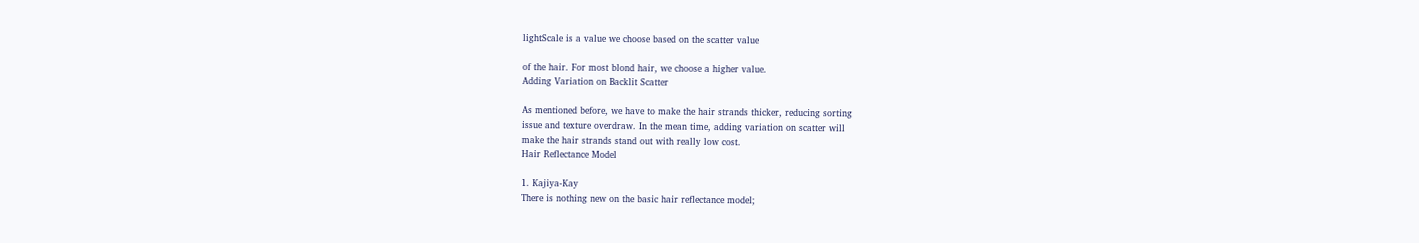lightScale is a value we choose based on the scatter value

of the hair. For most blond hair, we choose a higher value.
Adding Variation on Backlit Scatter

As mentioned before, we have to make the hair strands thicker, reducing sorting
issue and texture overdraw. In the mean time, adding variation on scatter will
make the hair strands stand out with really low cost.
Hair Reflectance Model

1. Kajiya-Kay
There is nothing new on the basic hair reflectance model;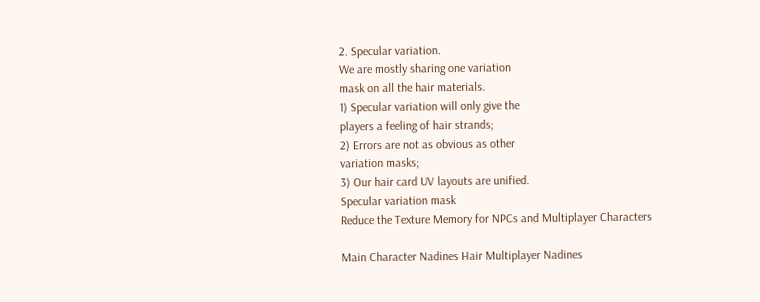2. Specular variation.
We are mostly sharing one variation
mask on all the hair materials.
1) Specular variation will only give the
players a feeling of hair strands;
2) Errors are not as obvious as other
variation masks;
3) Our hair card UV layouts are unified.
Specular variation mask
Reduce the Texture Memory for NPCs and Multiplayer Characters

Main Character Nadines Hair Multiplayer Nadines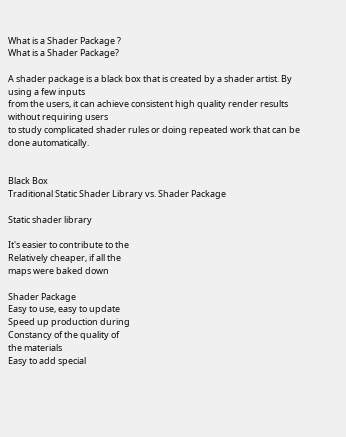What is a Shader Package ?
What is a Shader Package?

A shader package is a black box that is created by a shader artist. By using a few inputs
from the users, it can achieve consistent high quality render results without requiring users
to study complicated shader rules or doing repeated work that can be done automatically.


Black Box
Traditional Static Shader Library vs. Shader Package

Static shader library

It's easier to contribute to the
Relatively cheaper, if all the
maps were baked down

Shader Package
Easy to use, easy to update
Speed up production during
Constancy of the quality of
the materials
Easy to add special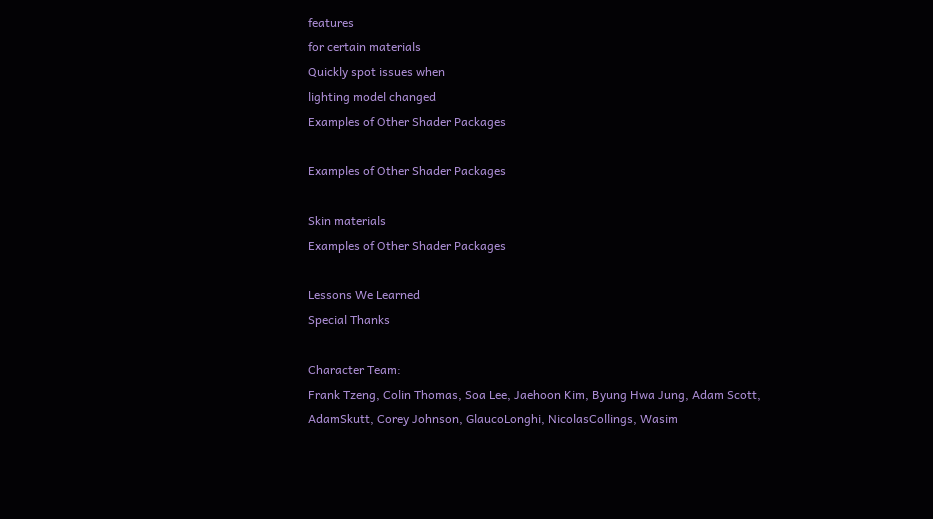features
for certain materials
Quickly spot issues when
lighting model changed
Examples of Other Shader Packages

Examples of Other Shader Packages

Skin materials
Examples of Other Shader Packages

Lessons We Learned
Special Thanks

Character Team:
Frank Tzeng, Colin Thomas, Soa Lee, Jaehoon Kim, Byung Hwa Jung, Adam Scott,
AdamSkutt, Corey Johnson, GlaucoLonghi, NicolasCollings, Wasim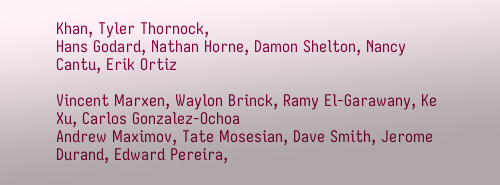Khan, Tyler Thornock,
Hans Godard, Nathan Horne, Damon Shelton, Nancy Cantu, Erik Ortiz

Vincent Marxen, Waylon Brinck, Ramy El-Garawany, Ke Xu, Carlos Gonzalez-Ochoa
Andrew Maximov, Tate Mosesian, Dave Smith, Jerome Durand, Edward Pereira,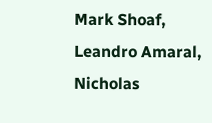Mark Shoaf, Leandro Amaral, Nicholas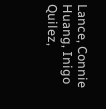Lance, Connie Huang, Inigo Quilez,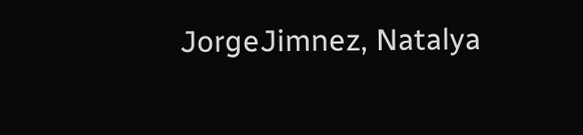JorgeJimnez, Natalya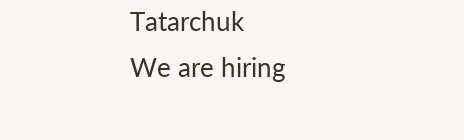Tatarchuk
We are hiring